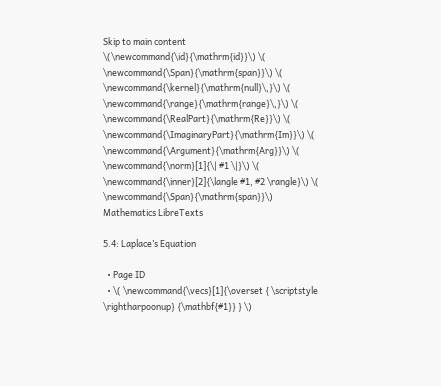Skip to main content
\(\newcommand{\id}{\mathrm{id}}\) \( \newcommand{\Span}{\mathrm{span}}\) \( \newcommand{\kernel}{\mathrm{null}\,}\) \( \newcommand{\range}{\mathrm{range}\,}\) \( \newcommand{\RealPart}{\mathrm{Re}}\) \( \newcommand{\ImaginaryPart}{\mathrm{Im}}\) \( \newcommand{\Argument}{\mathrm{Arg}}\) \( \newcommand{\norm}[1]{\| #1 \|}\) \( \newcommand{\inner}[2]{\langle #1, #2 \rangle}\) \( \newcommand{\Span}{\mathrm{span}}\)
Mathematics LibreTexts

5.4: Laplace’s Equation

  • Page ID
  • \( \newcommand{\vecs}[1]{\overset { \scriptstyle \rightharpoonup} {\mathbf{#1}} } \)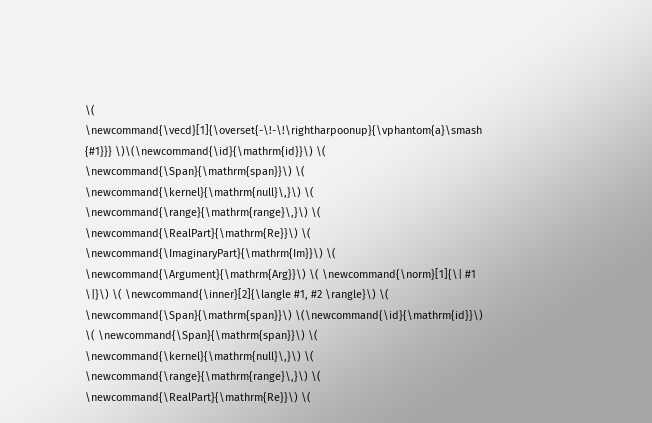\( \newcommand{\vecd}[1]{\overset{-\!-\!\rightharpoonup}{\vphantom{a}\smash {#1}}} \)\(\newcommand{\id}{\mathrm{id}}\) \( \newcommand{\Span}{\mathrm{span}}\) \( \newcommand{\kernel}{\mathrm{null}\,}\) \( \newcommand{\range}{\mathrm{range}\,}\) \( \newcommand{\RealPart}{\mathrm{Re}}\) \( \newcommand{\ImaginaryPart}{\mathrm{Im}}\) \( \newcommand{\Argument}{\mathrm{Arg}}\) \( \newcommand{\norm}[1]{\| #1 \|}\) \( \newcommand{\inner}[2]{\langle #1, #2 \rangle}\) \( \newcommand{\Span}{\mathrm{span}}\) \(\newcommand{\id}{\mathrm{id}}\) \( \newcommand{\Span}{\mathrm{span}}\) \( \newcommand{\kernel}{\mathrm{null}\,}\) \( \newcommand{\range}{\mathrm{range}\,}\) \( \newcommand{\RealPart}{\mathrm{Re}}\) \(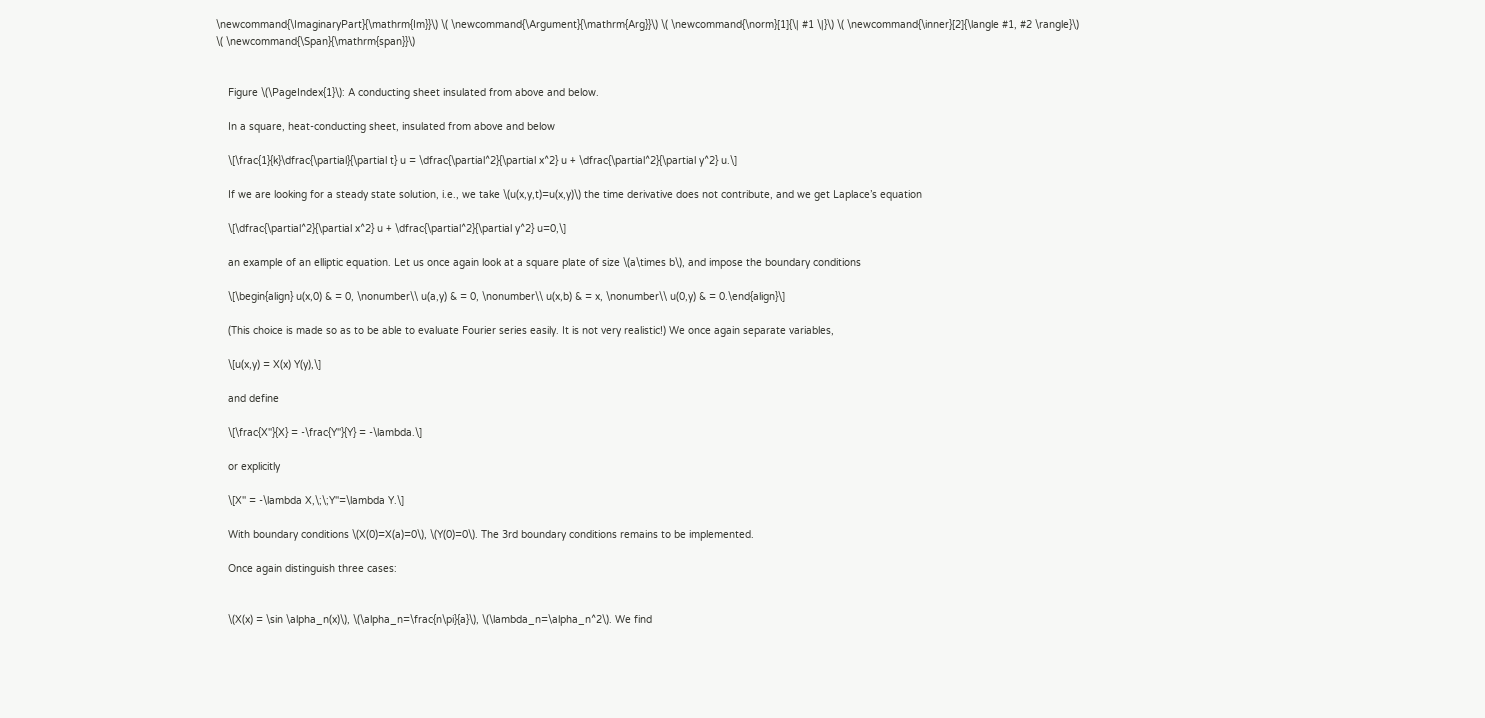\newcommand{\ImaginaryPart}{\mathrm{Im}}\) \( \newcommand{\Argument}{\mathrm{Arg}}\) \( \newcommand{\norm}[1]{\| #1 \|}\) \( \newcommand{\inner}[2]{\langle #1, #2 \rangle}\) \( \newcommand{\Span}{\mathrm{span}}\)


    Figure \(\PageIndex{1}\): A conducting sheet insulated from above and below.

    In a square, heat-conducting sheet, insulated from above and below

    \[\frac{1}{k}\dfrac{\partial}{\partial t} u = \dfrac{\partial^2}{\partial x^2} u + \dfrac{\partial^2}{\partial y^2} u.\]

    If we are looking for a steady state solution, i.e., we take \(u(x,y,t)=u(x,y)\) the time derivative does not contribute, and we get Laplace’s equation

    \[\dfrac{\partial^2}{\partial x^2} u + \dfrac{\partial^2}{\partial y^2} u=0,\]

    an example of an elliptic equation. Let us once again look at a square plate of size \(a\times b\), and impose the boundary conditions

    \[\begin{align} u(x,0) & = 0, \nonumber\\ u(a,y) & = 0, \nonumber\\ u(x,b) & = x, \nonumber\\ u(0,y) & = 0.\end{align}\]

    (This choice is made so as to be able to evaluate Fourier series easily. It is not very realistic!) We once again separate variables,

    \[u(x,y) = X(x) Y(y),\]

    and define

    \[\frac{X''}{X} = -\frac{Y''}{Y} = -\lambda.\]

    or explicitly

    \[X'' = -\lambda X,\;\;Y''=\lambda Y.\]

    With boundary conditions \(X(0)=X(a)=0\), \(Y(0)=0\). The 3rd boundary conditions remains to be implemented.

    Once again distinguish three cases:


    \(X(x) = \sin \alpha_n(x)\), \(\alpha_n=\frac{n\pi}{a}\), \(\lambda_n=\alpha_n^2\). We find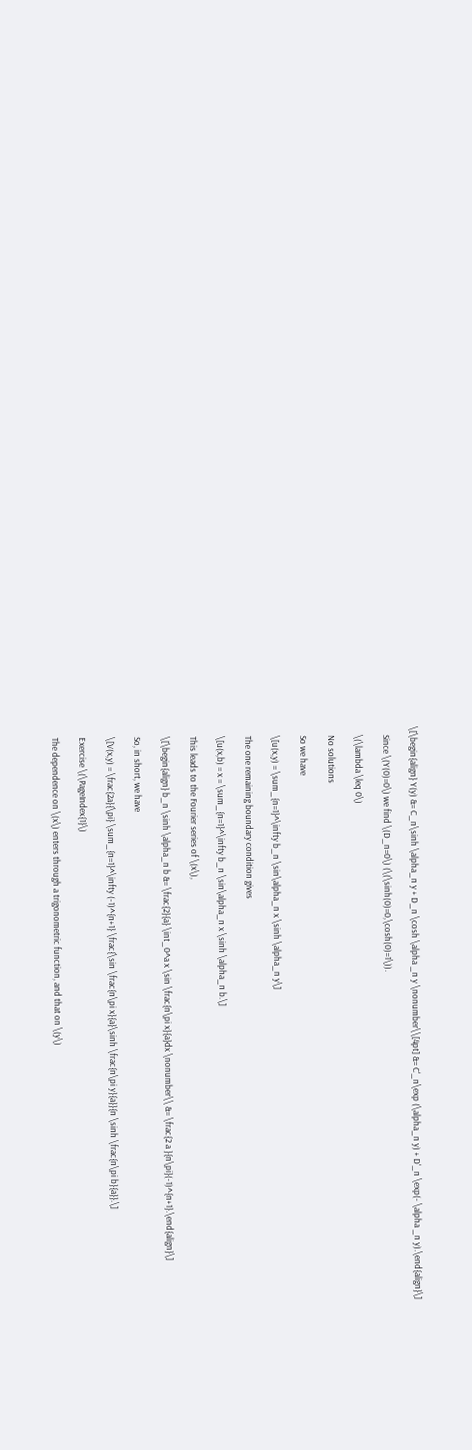\[\begin{align} Y(y) &= C_n\sinh \alpha_n y + D_n \cosh \alpha _n y \nonumber\\[4pt] &= C'_n\exp (\alpha_n y) + D'_n \exp(- \alpha _n y).\end{align}\]

    Since \(Y(0)=0\) we find \(D_n=0\) (\(\sinh(0)=0,\cosh(0)=1\)).

    \(\lambda \leq 0\)

    No solutions

    So we have

    \[u(x,y) = \sum_{n=1}^\infty b_n \sin\alpha_n x \sinh \alpha_n y\]

    The one remaining boundary condition gives

    \[u(x,b) = x = \sum_{n=1}^\infty b_n \sin\alpha_n x \sinh \alpha_n b.\]

    This leads to the Fourier series of \(x\),

    \[\begin{align} b_n \sinh \alpha_n b &= \frac{2}{a} \int_0^a x \sin \frac{n\pi x}{a}dx \nonumber\\ &= \frac{2 a }{n\pi}(-1)^{n+1}.\end{align}\]

    So, in short, we have

    \[V(x,y) = \frac{2a}{\pi} \sum_{n=1}^\infty (-1)^{n+1} \frac{\sin \frac{n\pi x}{a}\sinh \frac{n\pi y}{a}}{n \sinh \frac{n\pi b}{a}}.\]

    Exercise \(\PageIndex{1}\)

    The dependence on \(x\) enters through a trigonometric function, and that on \(y\)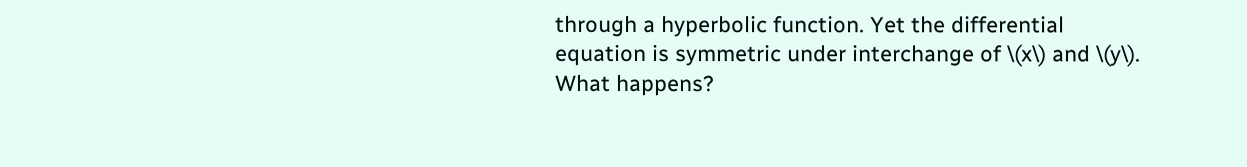through a hyperbolic function. Yet the differential equation is symmetric under interchange of \(x\) and \(y\). What happens?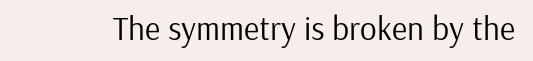The symmetry is broken by the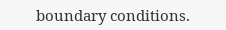boundary conditions.